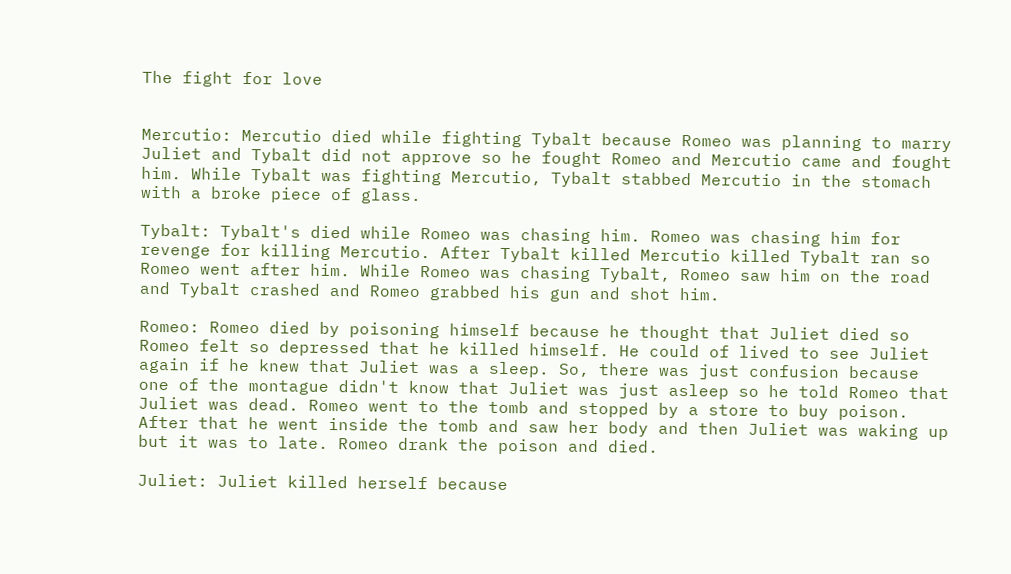The fight for love


Mercutio: Mercutio died while fighting Tybalt because Romeo was planning to marry Juliet and Tybalt did not approve so he fought Romeo and Mercutio came and fought him. While Tybalt was fighting Mercutio, Tybalt stabbed Mercutio in the stomach with a broke piece of glass.

Tybalt: Tybalt's died while Romeo was chasing him. Romeo was chasing him for revenge for killing Mercutio. After Tybalt killed Mercutio killed Tybalt ran so Romeo went after him. While Romeo was chasing Tybalt, Romeo saw him on the road and Tybalt crashed and Romeo grabbed his gun and shot him.

Romeo: Romeo died by poisoning himself because he thought that Juliet died so Romeo felt so depressed that he killed himself. He could of lived to see Juliet again if he knew that Juliet was a sleep. So, there was just confusion because one of the montague didn't know that Juliet was just asleep so he told Romeo that Juliet was dead. Romeo went to the tomb and stopped by a store to buy poison. After that he went inside the tomb and saw her body and then Juliet was waking up but it was to late. Romeo drank the poison and died.

Juliet: Juliet killed herself because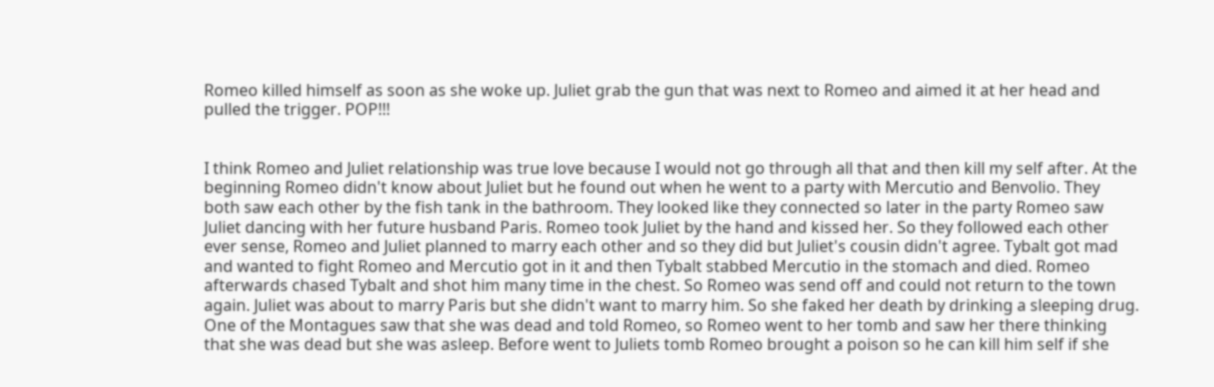Romeo killed himself as soon as she woke up. Juliet grab the gun that was next to Romeo and aimed it at her head and pulled the trigger. POP!!!


I think Romeo and Juliet relationship was true love because I would not go through all that and then kill my self after. At the beginning Romeo didn't know about Juliet but he found out when he went to a party with Mercutio and Benvolio. They both saw each other by the fish tank in the bathroom. They looked like they connected so later in the party Romeo saw Juliet dancing with her future husband Paris. Romeo took Juliet by the hand and kissed her. So they followed each other ever sense, Romeo and Juliet planned to marry each other and so they did but Juliet's cousin didn't agree. Tybalt got mad and wanted to fight Romeo and Mercutio got in it and then Tybalt stabbed Mercutio in the stomach and died. Romeo afterwards chased Tybalt and shot him many time in the chest. So Romeo was send off and could not return to the town again. Juliet was about to marry Paris but she didn't want to marry him. So she faked her death by drinking a sleeping drug. One of the Montagues saw that she was dead and told Romeo, so Romeo went to her tomb and saw her there thinking that she was dead but she was asleep. Before went to Juliets tomb Romeo brought a poison so he can kill him self if she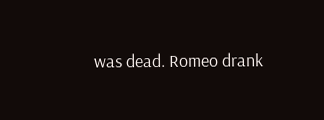was dead. Romeo drank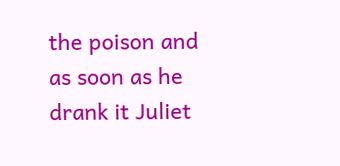the poison and as soon as he drank it Juliet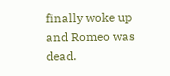finally woke up and Romeo was dead.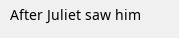After Juliet saw him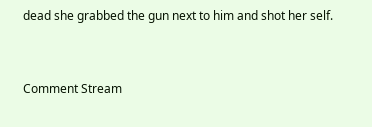dead she grabbed the gun next to him and shot her self.


Comment Stream